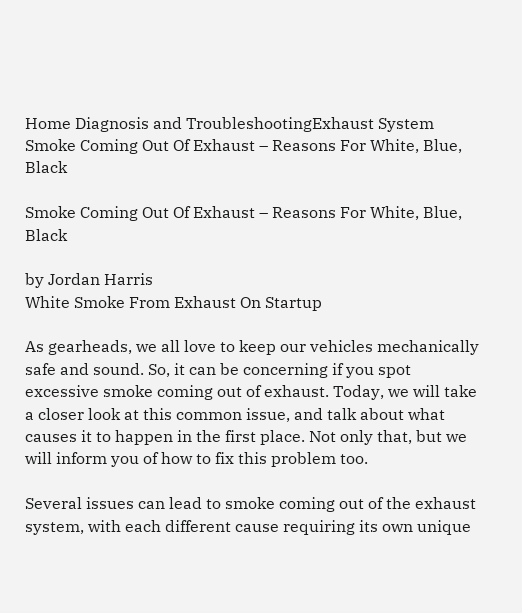Home Diagnosis and TroubleshootingExhaust System Smoke Coming Out Of Exhaust – Reasons For White, Blue, Black

Smoke Coming Out Of Exhaust – Reasons For White, Blue, Black

by Jordan Harris
White Smoke From Exhaust On Startup

As gearheads, we all love to keep our vehicles mechanically safe and sound. So, it can be concerning if you spot excessive smoke coming out of exhaust. Today, we will take a closer look at this common issue, and talk about what causes it to happen in the first place. Not only that, but we will inform you of how to fix this problem too.

Several issues can lead to smoke coming out of the exhaust system, with each different cause requiring its own unique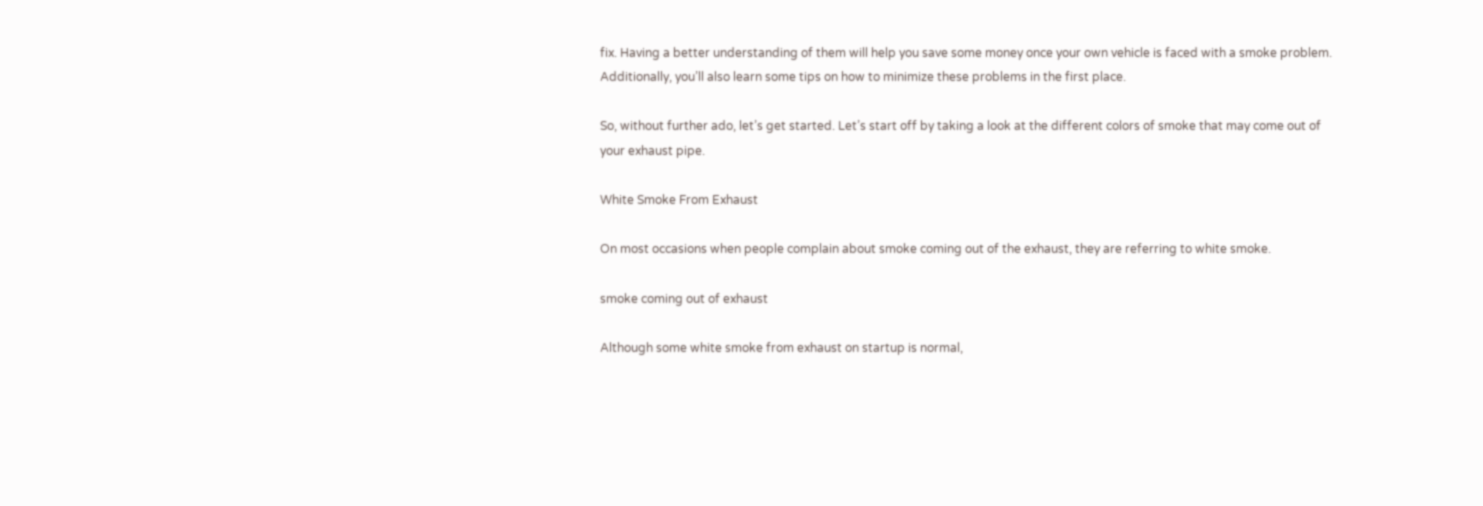fix. Having a better understanding of them will help you save some money once your own vehicle is faced with a smoke problem. Additionally, you’ll also learn some tips on how to minimize these problems in the first place.

So, without further ado, let’s get started. Let’s start off by taking a look at the different colors of smoke that may come out of your exhaust pipe.

White Smoke From Exhaust

On most occasions when people complain about smoke coming out of the exhaust, they are referring to white smoke.

smoke coming out of exhaust

Although some white smoke from exhaust on startup is normal,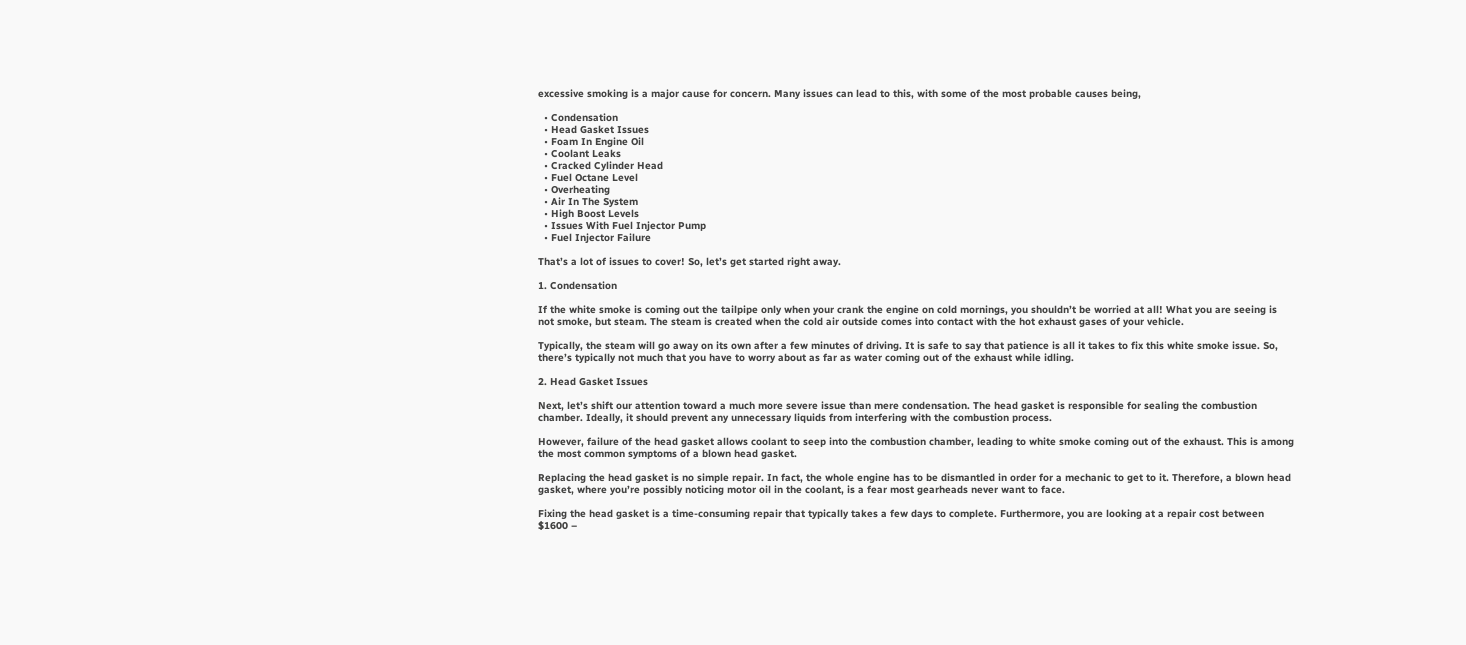excessive smoking is a major cause for concern. Many issues can lead to this, with some of the most probable causes being,

  • Condensation
  • Head Gasket Issues
  • Foam In Engine Oil
  • Coolant Leaks
  • Cracked Cylinder Head
  • Fuel Octane Level
  • Overheating
  • Air In The System
  • High Boost Levels
  • Issues With Fuel Injector Pump
  • Fuel Injector Failure

That’s a lot of issues to cover! So, let’s get started right away.

1. Condensation

If the white smoke is coming out the tailpipe only when your crank the engine on cold mornings, you shouldn’t be worried at all! What you are seeing is not smoke, but steam. The steam is created when the cold air outside comes into contact with the hot exhaust gases of your vehicle.

Typically, the steam will go away on its own after a few minutes of driving. It is safe to say that patience is all it takes to fix this white smoke issue. So, there’s typically not much that you have to worry about as far as water coming out of the exhaust while idling.

2. Head Gasket Issues

Next, let’s shift our attention toward a much more severe issue than mere condensation. The head gasket is responsible for sealing the combustion chamber. Ideally, it should prevent any unnecessary liquids from interfering with the combustion process.

However, failure of the head gasket allows coolant to seep into the combustion chamber, leading to white smoke coming out of the exhaust. This is among the most common symptoms of a blown head gasket.

Replacing the head gasket is no simple repair. In fact, the whole engine has to be dismantled in order for a mechanic to get to it. Therefore, a blown head gasket, where you’re possibly noticing motor oil in the coolant, is a fear most gearheads never want to face.

Fixing the head gasket is a time-consuming repair that typically takes a few days to complete. Furthermore, you are looking at a repair cost between $1600 –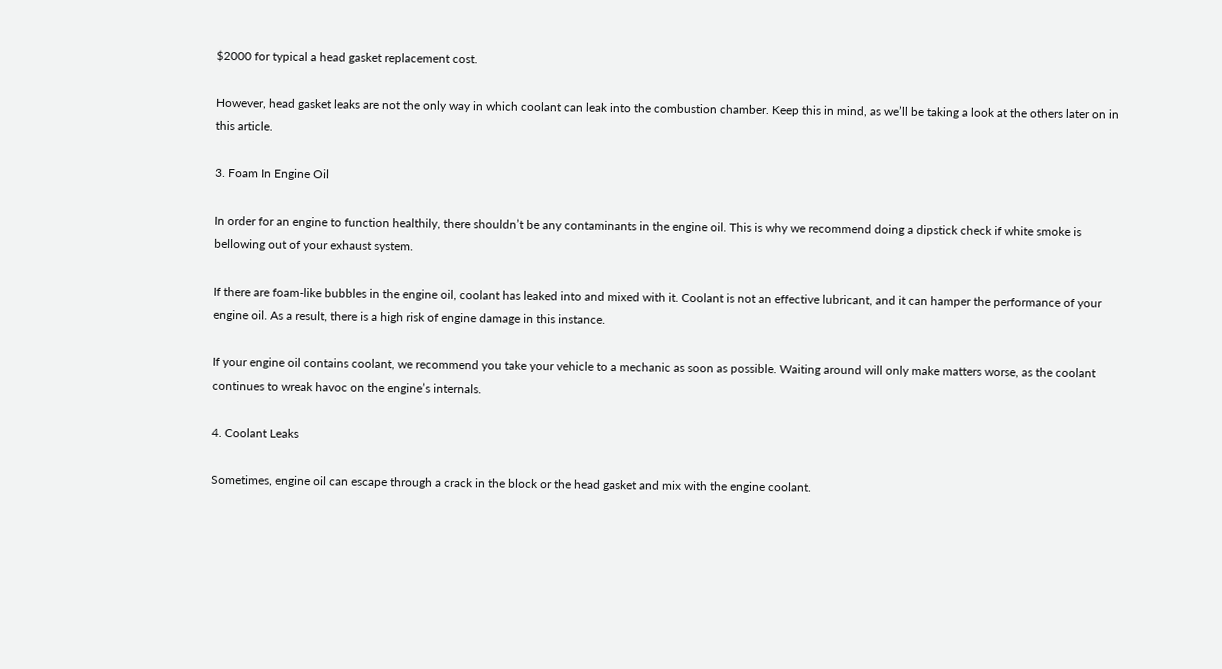$2000 for typical a head gasket replacement cost.

However, head gasket leaks are not the only way in which coolant can leak into the combustion chamber. Keep this in mind, as we’ll be taking a look at the others later on in this article.

3. Foam In Engine Oil

In order for an engine to function healthily, there shouldn’t be any contaminants in the engine oil. This is why we recommend doing a dipstick check if white smoke is bellowing out of your exhaust system.

If there are foam-like bubbles in the engine oil, coolant has leaked into and mixed with it. Coolant is not an effective lubricant, and it can hamper the performance of your engine oil. As a result, there is a high risk of engine damage in this instance.

If your engine oil contains coolant, we recommend you take your vehicle to a mechanic as soon as possible. Waiting around will only make matters worse, as the coolant continues to wreak havoc on the engine’s internals.

4. Coolant Leaks

Sometimes, engine oil can escape through a crack in the block or the head gasket and mix with the engine coolant.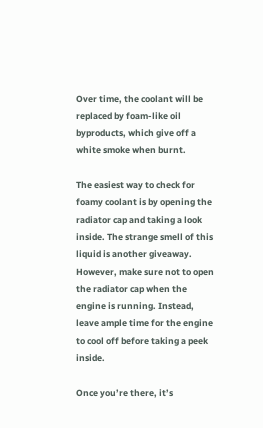Over time, the coolant will be replaced by foam-like oil byproducts, which give off a white smoke when burnt.

The easiest way to check for foamy coolant is by opening the radiator cap and taking a look inside. The strange smell of this liquid is another giveaway. However, make sure not to open the radiator cap when the engine is running. Instead, leave ample time for the engine to cool off before taking a peek inside.

Once you’re there, it’s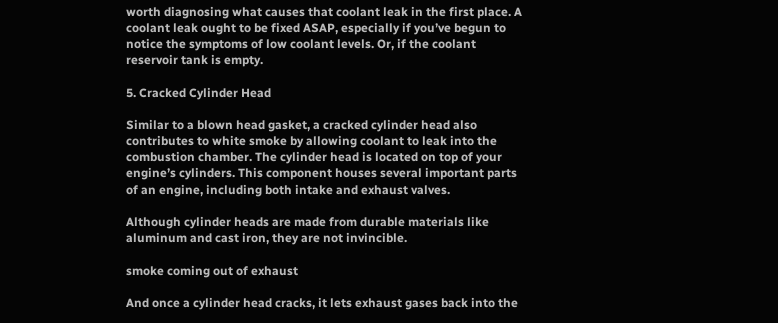worth diagnosing what causes that coolant leak in the first place. A coolant leak ought to be fixed ASAP, especially if you’ve begun to notice the symptoms of low coolant levels. Or, if the coolant reservoir tank is empty.

5. Cracked Cylinder Head

Similar to a blown head gasket, a cracked cylinder head also contributes to white smoke by allowing coolant to leak into the combustion chamber. The cylinder head is located on top of your engine’s cylinders. This component houses several important parts of an engine, including both intake and exhaust valves.

Although cylinder heads are made from durable materials like aluminum and cast iron, they are not invincible.

smoke coming out of exhaust

And once a cylinder head cracks, it lets exhaust gases back into the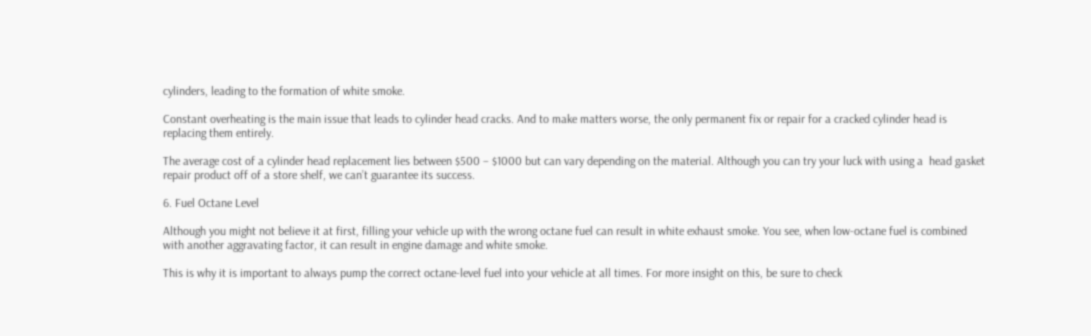cylinders, leading to the formation of white smoke.

Constant overheating is the main issue that leads to cylinder head cracks. And to make matters worse, the only permanent fix or repair for a cracked cylinder head is replacing them entirely.

The average cost of a cylinder head replacement lies between $500 – $1000 but can vary depending on the material. Although you can try your luck with using a  head gasket repair product off of a store shelf, we can’t guarantee its success.

6. Fuel Octane Level

Although you might not believe it at first, filling your vehicle up with the wrong octane fuel can result in white exhaust smoke. You see, when low-octane fuel is combined with another aggravating factor, it can result in engine damage and white smoke.

This is why it is important to always pump the correct octane-level fuel into your vehicle at all times. For more insight on this, be sure to check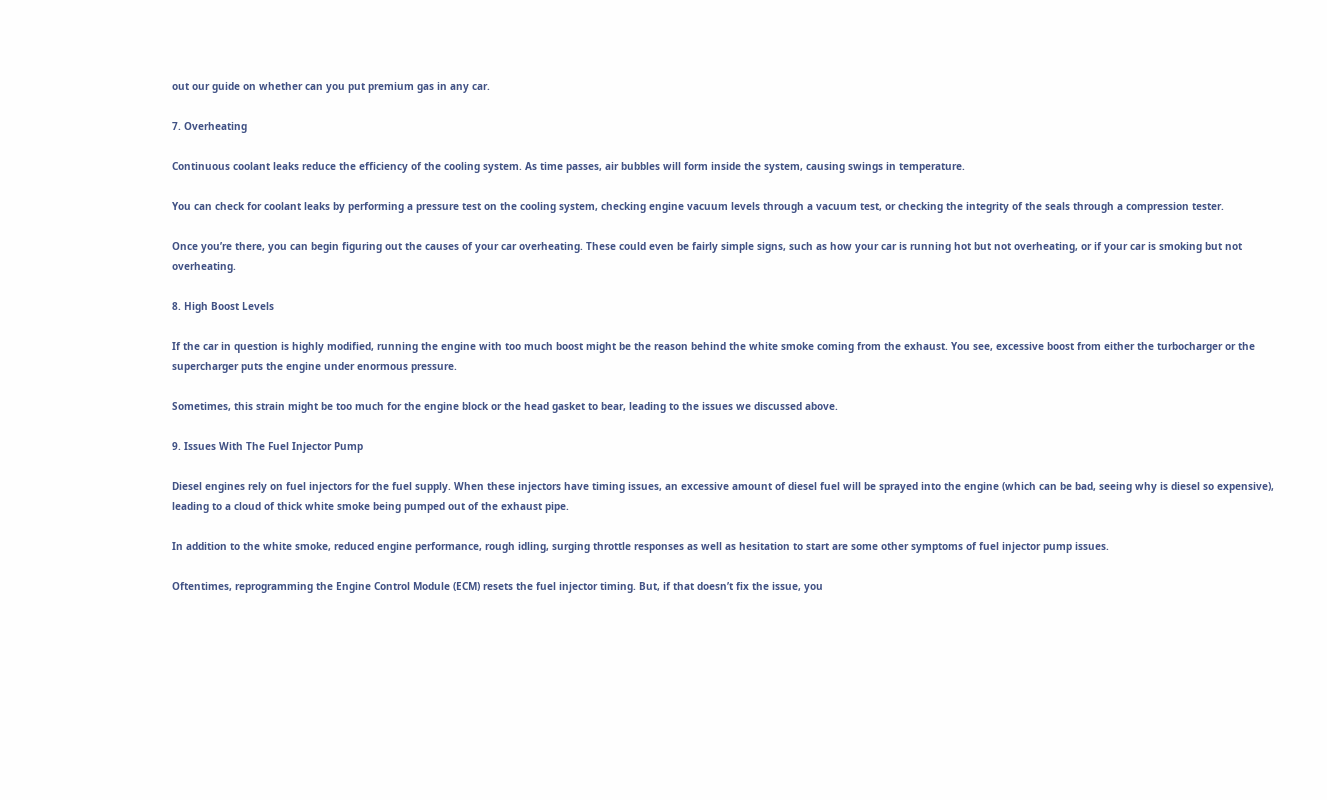out our guide on whether can you put premium gas in any car.

7. Overheating

Continuous coolant leaks reduce the efficiency of the cooling system. As time passes, air bubbles will form inside the system, causing swings in temperature.

You can check for coolant leaks by performing a pressure test on the cooling system, checking engine vacuum levels through a vacuum test, or checking the integrity of the seals through a compression tester.

Once you’re there, you can begin figuring out the causes of your car overheating. These could even be fairly simple signs, such as how your car is running hot but not overheating, or if your car is smoking but not overheating.

8. High Boost Levels

If the car in question is highly modified, running the engine with too much boost might be the reason behind the white smoke coming from the exhaust. You see, excessive boost from either the turbocharger or the supercharger puts the engine under enormous pressure.

Sometimes, this strain might be too much for the engine block or the head gasket to bear, leading to the issues we discussed above.

9. Issues With The Fuel Injector Pump

Diesel engines rely on fuel injectors for the fuel supply. When these injectors have timing issues, an excessive amount of diesel fuel will be sprayed into the engine (which can be bad, seeing why is diesel so expensive), leading to a cloud of thick white smoke being pumped out of the exhaust pipe.

In addition to the white smoke, reduced engine performance, rough idling, surging throttle responses as well as hesitation to start are some other symptoms of fuel injector pump issues.

Oftentimes, reprogramming the Engine Control Module (ECM) resets the fuel injector timing. But, if that doesn’t fix the issue, you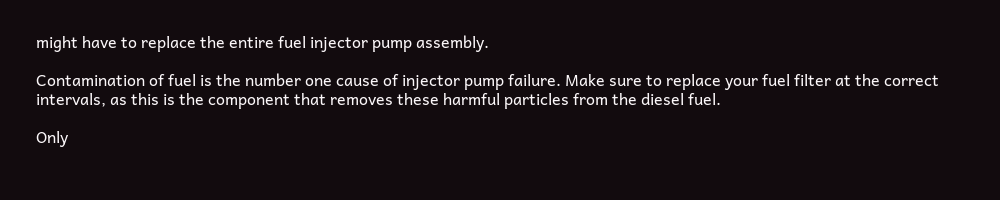might have to replace the entire fuel injector pump assembly.

Contamination of fuel is the number one cause of injector pump failure. Make sure to replace your fuel filter at the correct intervals, as this is the component that removes these harmful particles from the diesel fuel.

Only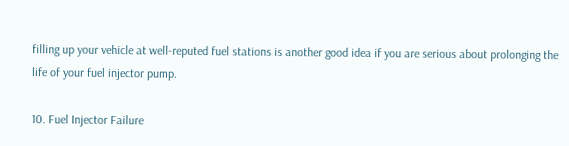filling up your vehicle at well-reputed fuel stations is another good idea if you are serious about prolonging the life of your fuel injector pump.

10. Fuel Injector Failure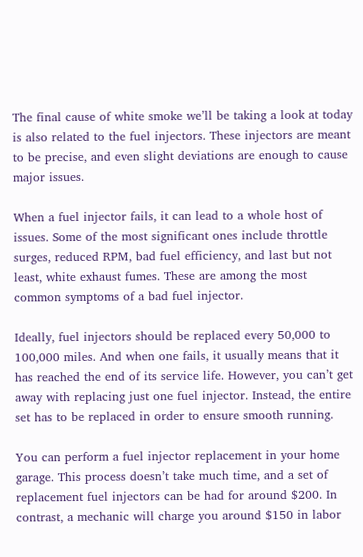The final cause of white smoke we’ll be taking a look at today is also related to the fuel injectors. These injectors are meant to be precise, and even slight deviations are enough to cause major issues.

When a fuel injector fails, it can lead to a whole host of issues. Some of the most significant ones include throttle surges, reduced RPM, bad fuel efficiency, and last but not least, white exhaust fumes. These are among the most common symptoms of a bad fuel injector.

Ideally, fuel injectors should be replaced every 50,000 to 100,000 miles. And when one fails, it usually means that it has reached the end of its service life. However, you can’t get away with replacing just one fuel injector. Instead, the entire set has to be replaced in order to ensure smooth running.

You can perform a fuel injector replacement in your home garage. This process doesn’t take much time, and a set of replacement fuel injectors can be had for around $200. In contrast, a mechanic will charge you around $150 in labor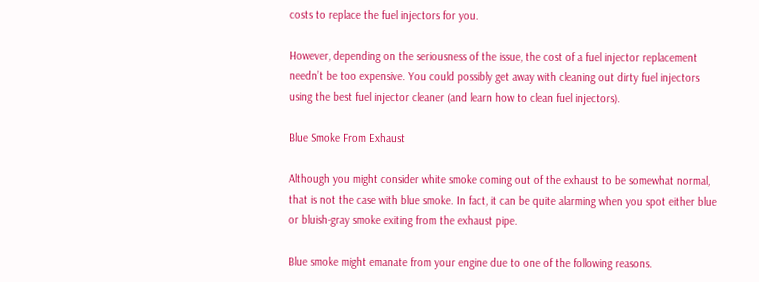costs to replace the fuel injectors for you.

However, depending on the seriousness of the issue, the cost of a fuel injector replacement needn’t be too expensive. You could possibly get away with cleaning out dirty fuel injectors using the best fuel injector cleaner (and learn how to clean fuel injectors).

Blue Smoke From Exhaust

Although you might consider white smoke coming out of the exhaust to be somewhat normal, that is not the case with blue smoke. In fact, it can be quite alarming when you spot either blue or bluish-gray smoke exiting from the exhaust pipe.

Blue smoke might emanate from your engine due to one of the following reasons.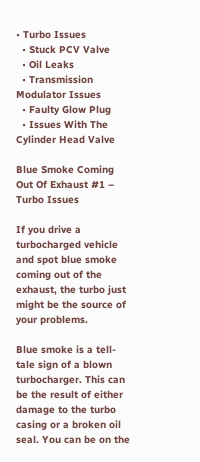• Turbo Issues
  • Stuck PCV Valve
  • Oil Leaks
  • Transmission Modulator Issues
  • Faulty Glow Plug
  • Issues With The Cylinder Head Valve

Blue Smoke Coming Out Of Exhaust #1 – Turbo Issues

If you drive a turbocharged vehicle and spot blue smoke coming out of the exhaust, the turbo just might be the source of your problems.

Blue smoke is a tell-tale sign of a blown turbocharger. This can be the result of either damage to the turbo casing or a broken oil seal. You can be on the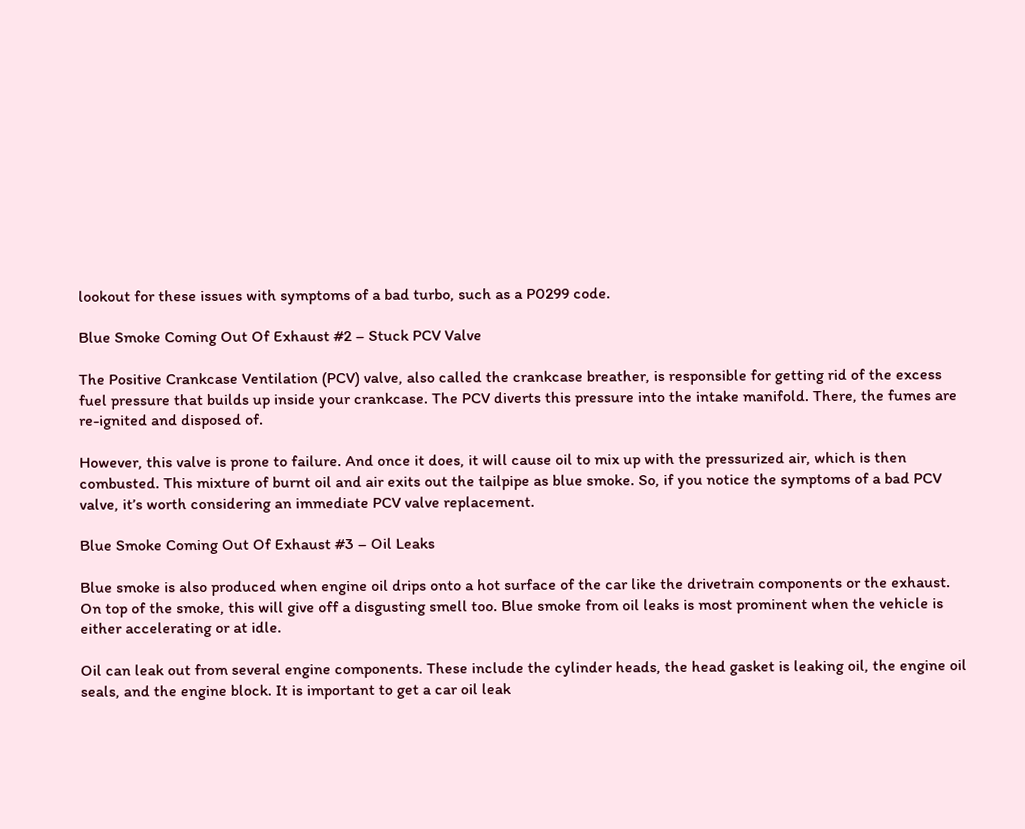lookout for these issues with symptoms of a bad turbo, such as a P0299 code.

Blue Smoke Coming Out Of Exhaust #2 – Stuck PCV Valve

The Positive Crankcase Ventilation (PCV) valve, also called the crankcase breather, is responsible for getting rid of the excess fuel pressure that builds up inside your crankcase. The PCV diverts this pressure into the intake manifold. There, the fumes are re-ignited and disposed of.

However, this valve is prone to failure. And once it does, it will cause oil to mix up with the pressurized air, which is then combusted. This mixture of burnt oil and air exits out the tailpipe as blue smoke. So, if you notice the symptoms of a bad PCV valve, it’s worth considering an immediate PCV valve replacement.

Blue Smoke Coming Out Of Exhaust #3 – Oil Leaks

Blue smoke is also produced when engine oil drips onto a hot surface of the car like the drivetrain components or the exhaust. On top of the smoke, this will give off a disgusting smell too. Blue smoke from oil leaks is most prominent when the vehicle is either accelerating or at idle.

Oil can leak out from several engine components. These include the cylinder heads, the head gasket is leaking oil, the engine oil seals, and the engine block. It is important to get a car oil leak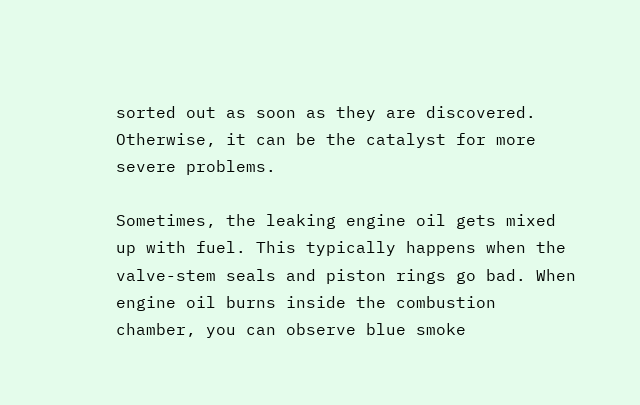sorted out as soon as they are discovered. Otherwise, it can be the catalyst for more severe problems.

Sometimes, the leaking engine oil gets mixed up with fuel. This typically happens when the valve-stem seals and piston rings go bad. When engine oil burns inside the combustion chamber, you can observe blue smoke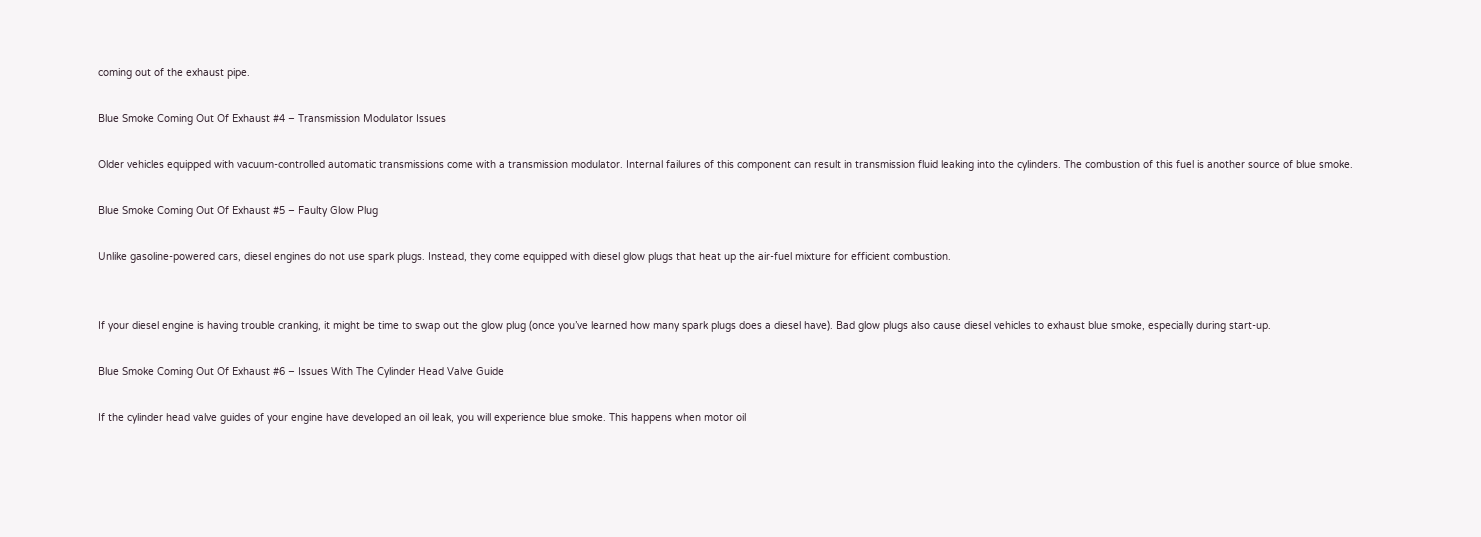coming out of the exhaust pipe.

Blue Smoke Coming Out Of Exhaust #4 – Transmission Modulator Issues

Older vehicles equipped with vacuum-controlled automatic transmissions come with a transmission modulator. Internal failures of this component can result in transmission fluid leaking into the cylinders. The combustion of this fuel is another source of blue smoke.

Blue Smoke Coming Out Of Exhaust #5 – Faulty Glow Plug

Unlike gasoline-powered cars, diesel engines do not use spark plugs. Instead, they come equipped with diesel glow plugs that heat up the air-fuel mixture for efficient combustion.


If your diesel engine is having trouble cranking, it might be time to swap out the glow plug (once you’ve learned how many spark plugs does a diesel have). Bad glow plugs also cause diesel vehicles to exhaust blue smoke, especially during start-up.

Blue Smoke Coming Out Of Exhaust #6 – Issues With The Cylinder Head Valve Guide

If the cylinder head valve guides of your engine have developed an oil leak, you will experience blue smoke. This happens when motor oil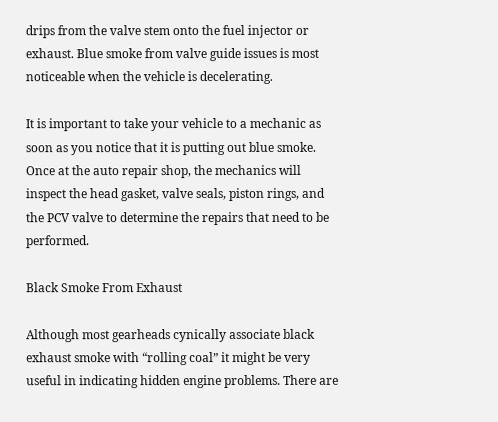drips from the valve stem onto the fuel injector or exhaust. Blue smoke from valve guide issues is most noticeable when the vehicle is decelerating.

It is important to take your vehicle to a mechanic as soon as you notice that it is putting out blue smoke. Once at the auto repair shop, the mechanics will inspect the head gasket, valve seals, piston rings, and the PCV valve to determine the repairs that need to be performed.

Black Smoke From Exhaust

Although most gearheads cynically associate black exhaust smoke with “rolling coal” it might be very useful in indicating hidden engine problems. There are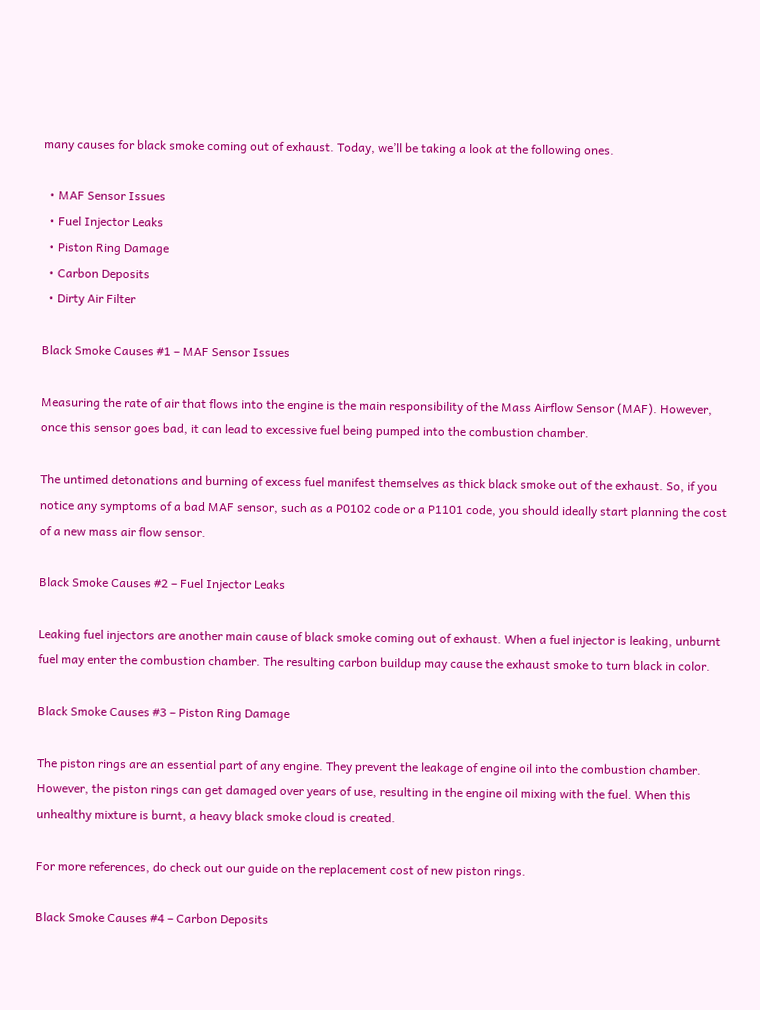many causes for black smoke coming out of exhaust. Today, we’ll be taking a look at the following ones.

  • MAF Sensor Issues
  • Fuel Injector Leaks
  • Piston Ring Damage
  • Carbon Deposits
  • Dirty Air Filter

Black Smoke Causes #1 – MAF Sensor Issues

Measuring the rate of air that flows into the engine is the main responsibility of the Mass Airflow Sensor (MAF). However, once this sensor goes bad, it can lead to excessive fuel being pumped into the combustion chamber.

The untimed detonations and burning of excess fuel manifest themselves as thick black smoke out of the exhaust. So, if you notice any symptoms of a bad MAF sensor, such as a P0102 code or a P1101 code, you should ideally start planning the cost of a new mass air flow sensor.

Black Smoke Causes #2 – Fuel Injector Leaks

Leaking fuel injectors are another main cause of black smoke coming out of exhaust. When a fuel injector is leaking, unburnt fuel may enter the combustion chamber. The resulting carbon buildup may cause the exhaust smoke to turn black in color.

Black Smoke Causes #3 – Piston Ring Damage

The piston rings are an essential part of any engine. They prevent the leakage of engine oil into the combustion chamber. However, the piston rings can get damaged over years of use, resulting in the engine oil mixing with the fuel. When this unhealthy mixture is burnt, a heavy black smoke cloud is created.

For more references, do check out our guide on the replacement cost of new piston rings.

Black Smoke Causes #4 – Carbon Deposits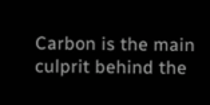Carbon is the main culprit behind the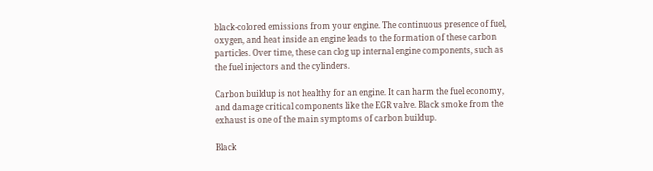black-colored emissions from your engine. The continuous presence of fuel, oxygen, and heat inside an engine leads to the formation of these carbon particles. Over time, these can clog up internal engine components, such as the fuel injectors and the cylinders.

Carbon buildup is not healthy for an engine. It can harm the fuel economy, and damage critical components like the EGR valve. Black smoke from the exhaust is one of the main symptoms of carbon buildup.

Black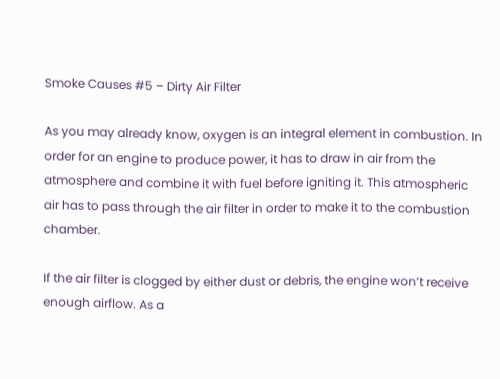Smoke Causes #5 – Dirty Air Filter

As you may already know, oxygen is an integral element in combustion. In order for an engine to produce power, it has to draw in air from the atmosphere and combine it with fuel before igniting it. This atmospheric air has to pass through the air filter in order to make it to the combustion chamber.

If the air filter is clogged by either dust or debris, the engine won’t receive enough airflow. As a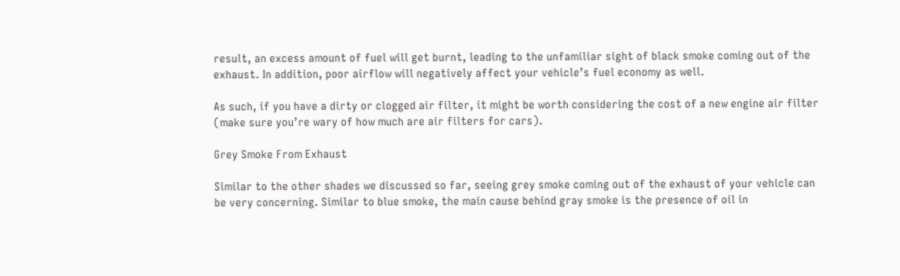result, an excess amount of fuel will get burnt, leading to the unfamiliar sight of black smoke coming out of the exhaust. In addition, poor airflow will negatively affect your vehicle’s fuel economy as well.

As such, if you have a dirty or clogged air filter, it might be worth considering the cost of a new engine air filter (make sure you’re wary of how much are air filters for cars).

Grey Smoke From Exhaust

Similar to the other shades we discussed so far, seeing grey smoke coming out of the exhaust of your vehicle can be very concerning. Similar to blue smoke, the main cause behind gray smoke is the presence of oil in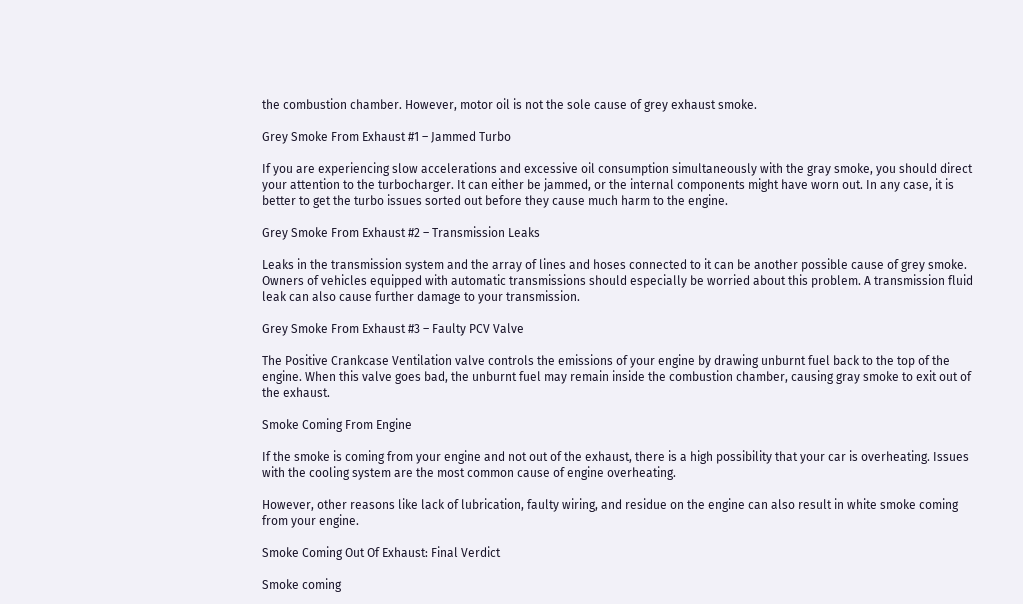the combustion chamber. However, motor oil is not the sole cause of grey exhaust smoke.

Grey Smoke From Exhaust #1 – Jammed Turbo

If you are experiencing slow accelerations and excessive oil consumption simultaneously with the gray smoke, you should direct your attention to the turbocharger. It can either be jammed, or the internal components might have worn out. In any case, it is better to get the turbo issues sorted out before they cause much harm to the engine.

Grey Smoke From Exhaust #2 – Transmission Leaks

Leaks in the transmission system and the array of lines and hoses connected to it can be another possible cause of grey smoke. Owners of vehicles equipped with automatic transmissions should especially be worried about this problem. A transmission fluid leak can also cause further damage to your transmission.

Grey Smoke From Exhaust #3 – Faulty PCV Valve

The Positive Crankcase Ventilation valve controls the emissions of your engine by drawing unburnt fuel back to the top of the engine. When this valve goes bad, the unburnt fuel may remain inside the combustion chamber, causing gray smoke to exit out of the exhaust.

Smoke Coming From Engine

If the smoke is coming from your engine and not out of the exhaust, there is a high possibility that your car is overheating. Issues with the cooling system are the most common cause of engine overheating.

However, other reasons like lack of lubrication, faulty wiring, and residue on the engine can also result in white smoke coming from your engine.

Smoke Coming Out Of Exhaust: Final Verdict

Smoke coming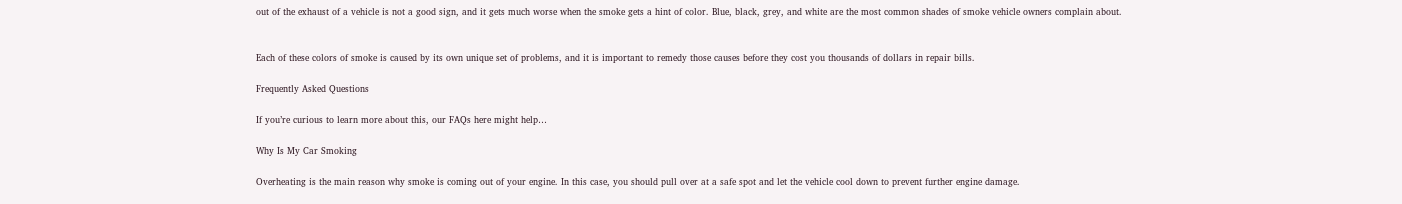out of the exhaust of a vehicle is not a good sign, and it gets much worse when the smoke gets a hint of color. Blue, black, grey, and white are the most common shades of smoke vehicle owners complain about.


Each of these colors of smoke is caused by its own unique set of problems, and it is important to remedy those causes before they cost you thousands of dollars in repair bills.

Frequently Asked Questions

If you’re curious to learn more about this, our FAQs here might help…

Why Is My Car Smoking

Overheating is the main reason why smoke is coming out of your engine. In this case, you should pull over at a safe spot and let the vehicle cool down to prevent further engine damage.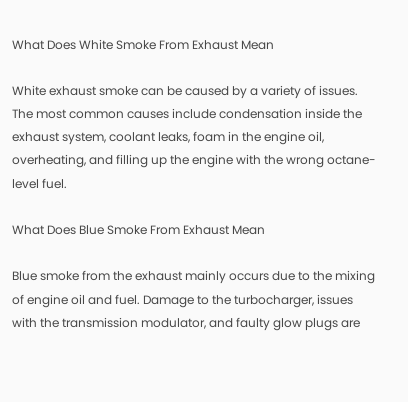What Does White Smoke From Exhaust Mean

White exhaust smoke can be caused by a variety of issues. The most common causes include condensation inside the exhaust system, coolant leaks, foam in the engine oil, overheating, and filling up the engine with the wrong octane-level fuel.

What Does Blue Smoke From Exhaust Mean

Blue smoke from the exhaust mainly occurs due to the mixing of engine oil and fuel. Damage to the turbocharger, issues with the transmission modulator, and faulty glow plugs are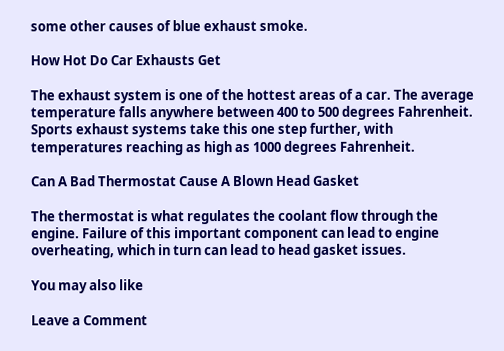some other causes of blue exhaust smoke.

How Hot Do Car Exhausts Get

The exhaust system is one of the hottest areas of a car. The average temperature falls anywhere between 400 to 500 degrees Fahrenheit. Sports exhaust systems take this one step further, with temperatures reaching as high as 1000 degrees Fahrenheit.

Can A Bad Thermostat Cause A Blown Head Gasket

The thermostat is what regulates the coolant flow through the engine. Failure of this important component can lead to engine overheating, which in turn can lead to head gasket issues.

You may also like

Leave a Comment